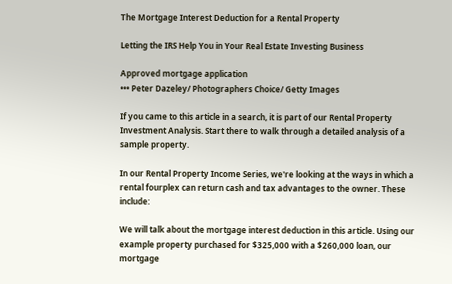The Mortgage Interest Deduction for a Rental Property

Letting the IRS Help You in Your Real Estate Investing Business

Approved mortgage application
••• Peter Dazeley/ Photographers Choice/ Getty Images

If you came to this article in a search, it is part of our Rental Property Investment Analysis. Start there to walk through a detailed analysis of a sample property.

In our Rental Property Income Series, we're looking at the ways in which a rental fourplex can return cash and tax advantages to the owner. These include:

We will talk about the mortgage interest deduction in this article. Using our example property purchased for $325,000 with a $260,000 loan, our mortgage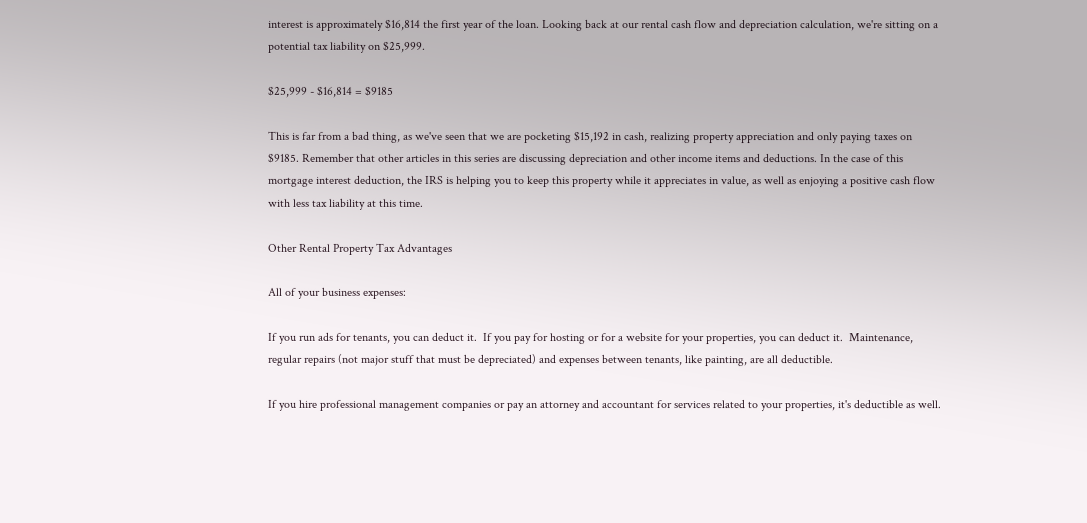interest is approximately $16,814 the first year of the loan. Looking back at our rental cash flow and depreciation calculation, we're sitting on a potential tax liability on $25,999.

$25,999 - $16,814 = $9185

This is far from a bad thing, as we've seen that we are pocketing $15,192 in cash, realizing property appreciation and only paying taxes on $9185. Remember that other articles in this series are discussing depreciation and other income items and deductions. In the case of this mortgage interest deduction, the IRS is helping you to keep this property while it appreciates in value, as well as enjoying a positive cash flow with less tax liability at this time.

Other Rental Property Tax Advantages

All of your business expenses:

If you run ads for tenants, you can deduct it.  If you pay for hosting or for a website for your properties, you can deduct it.  Maintenance, regular repairs (not major stuff that must be depreciated) and expenses between tenants, like painting, are all deductible.

If you hire professional management companies or pay an attorney and accountant for services related to your properties, it's deductible as well.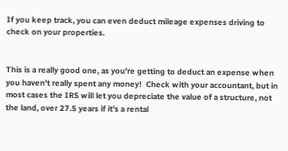If you keep track, you can even deduct mileage expenses driving to check on your properties.


This is a really good one, as you're getting to deduct an expense when you haven't really spent any money!  Check with your accountant, but in most cases the IRS will let you depreciate the value of a structure, not the land, over 27.5 years if it's a rental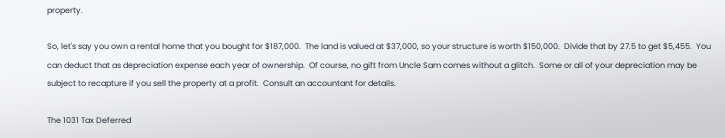property.

So, let's say you own a rental home that you bought for $187,000.  The land is valued at $37,000, so your structure is worth $150,000.  Divide that by 27.5 to get $5,455.  You can deduct that as depreciation expense each year of ownership.  Of course, no gift from Uncle Sam comes without a glitch.  Some or all of your depreciation may be subject to recapture if you sell the property at a profit.  Consult an accountant for details.

The 1031 Tax Deferred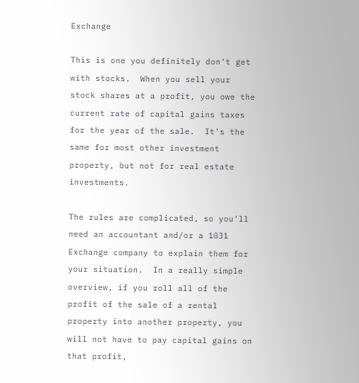Exchange

This is one you definitely don't get with stocks.  When you sell your stock shares at a profit, you owe the current rate of capital gains taxes for the year of the sale.  It's the same for most other investment property, but not for real estate investments.

The rules are complicated, so you'll need an accountant and/or a 1031 Exchange company to explain them for your situation.  In a really simple overview, if you roll all of the profit of the sale of a rental property into another property, you will not have to pay capital gains on that profit,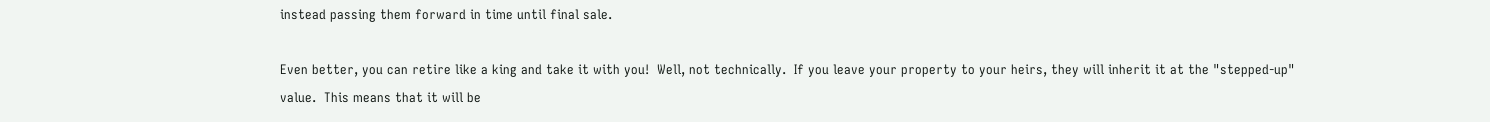instead passing them forward in time until final sale.

Even better, you can retire like a king and take it with you!  Well, not technically.  If you leave your property to your heirs, they will inherit it at the "stepped-up" value.  This means that it will be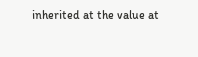inherited at the value at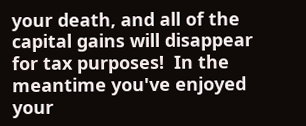your death, and all of the capital gains will disappear for tax purposes!  In the meantime you've enjoyed your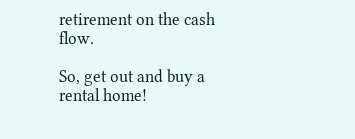retirement on the cash flow.

So, get out and buy a rental home!